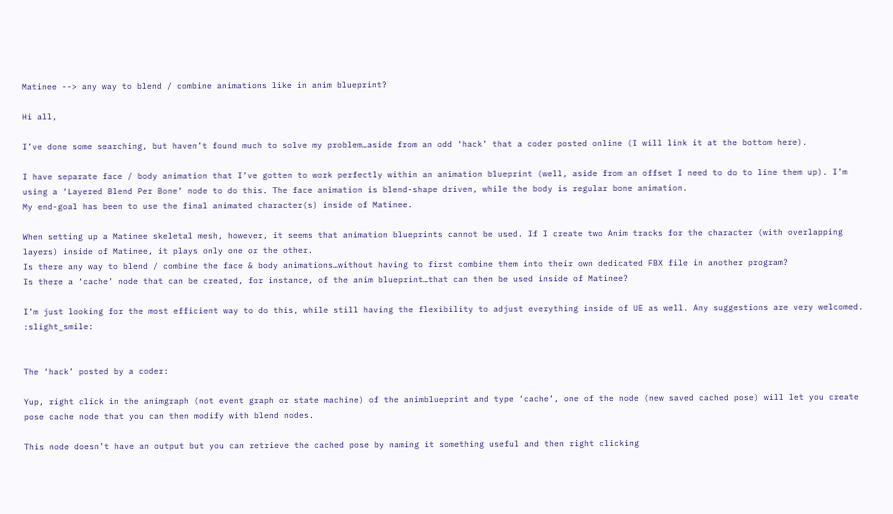Matinee --> any way to blend / combine animations like in anim blueprint?

Hi all,

I’ve done some searching, but haven’t found much to solve my problem…aside from an odd ‘hack’ that a coder posted online (I will link it at the bottom here).

I have separate face / body animation that I’ve gotten to work perfectly within an animation blueprint (well, aside from an offset I need to do to line them up). I’m using a ‘Layered Blend Per Bone’ node to do this. The face animation is blend-shape driven, while the body is regular bone animation.
My end-goal has been to use the final animated character(s) inside of Matinee.

When setting up a Matinee skeletal mesh, however, it seems that animation blueprints cannot be used. If I create two Anim tracks for the character (with overlapping layers) inside of Matinee, it plays only one or the other.
Is there any way to blend / combine the face & body animations…without having to first combine them into their own dedicated FBX file in another program?
Is there a ‘cache’ node that can be created, for instance, of the anim blueprint…that can then be used inside of Matinee?

I’m just looking for the most efficient way to do this, while still having the flexibility to adjust everything inside of UE as well. Any suggestions are very welcomed. :slight_smile:


The ‘hack’ posted by a coder:

Yup, right click in the animgraph (not event graph or state machine) of the animblueprint and type ‘cache’, one of the node (new saved cached pose) will let you create pose cache node that you can then modify with blend nodes.

This node doesn’t have an output but you can retrieve the cached pose by naming it something useful and then right clicking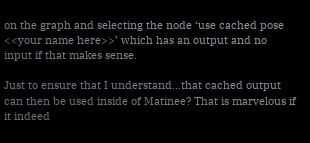on the graph and selecting the node ‘use cached pose <<your name here>>’ which has an output and no input if that makes sense.

Just to ensure that I understand…that cached output can then be used inside of Matinee? That is marvelous if it indeed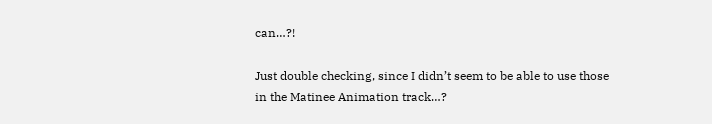can…?!

Just double checking, since I didn’t seem to be able to use those in the Matinee Animation track…?